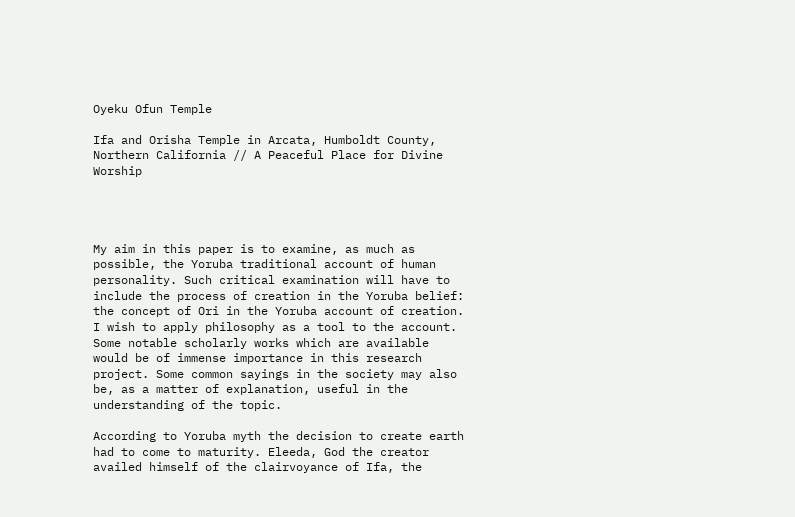Oyeku Ofun Temple

Ifa and Orisha Temple in Arcata, Humboldt County, Northern California // A Peaceful Place for Divine Worship




My aim in this paper is to examine, as much as possible, the Yoruba traditional account of human personality. Such critical examination will have to include the process of creation in the Yoruba belief: the concept of Ori in the Yoruba account of creation. I wish to apply philosophy as a tool to the account. Some notable scholarly works which are available would be of immense importance in this research project. Some common sayings in the society may also be, as a matter of explanation, useful in the understanding of the topic.

According to Yoruba myth the decision to create earth had to come to maturity. Eleeda, God the creator availed himself of the clairvoyance of Ifa, the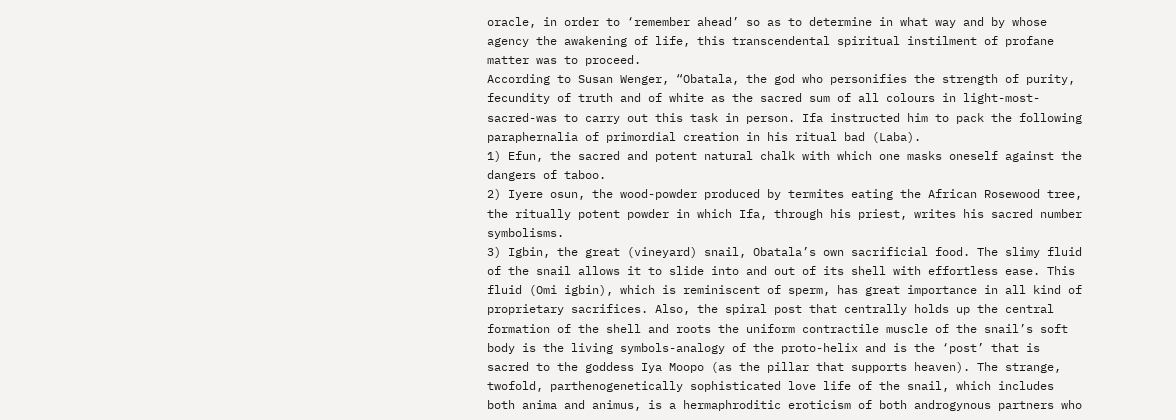oracle, in order to ‘remember ahead’ so as to determine in what way and by whose agency the awakening of life, this transcendental spiritual instilment of profane matter was to proceed.
According to Susan Wenger, “Obatala, the god who personifies the strength of purity, fecundity of truth and of white as the sacred sum of all colours in light-most-sacred-was to carry out this task in person. Ifa instructed him to pack the following paraphernalia of primordial creation in his ritual bad (Laba).
1) Efun, the sacred and potent natural chalk with which one masks oneself against the dangers of taboo.
2) Iyere osun, the wood-powder produced by termites eating the African Rosewood tree, the ritually potent powder in which Ifa, through his priest, writes his sacred number symbolisms.
3) Igbin, the great (vineyard) snail, Obatala’s own sacrificial food. The slimy fluid of the snail allows it to slide into and out of its shell with effortless ease. This fluid (Omi igbin), which is reminiscent of sperm, has great importance in all kind of proprietary sacrifices. Also, the spiral post that centrally holds up the central formation of the shell and roots the uniform contractile muscle of the snail’s soft body is the living symbols-analogy of the proto-helix and is the ‘post’ that is sacred to the goddess Iya Moopo (as the pillar that supports heaven). The strange, twofold, parthenogenetically sophisticated love life of the snail, which includes both anima and animus, is a hermaphroditic eroticism of both androgynous partners who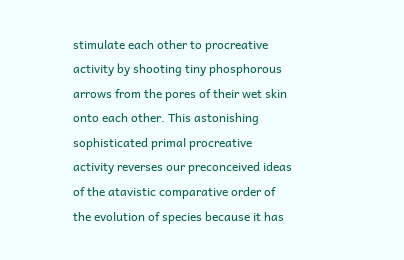stimulate each other to procreative activity by shooting tiny phosphorous arrows from the pores of their wet skin onto each other. This astonishing sophisticated primal procreative activity reverses our preconceived ideas of the atavistic comparative order of the evolution of species because it has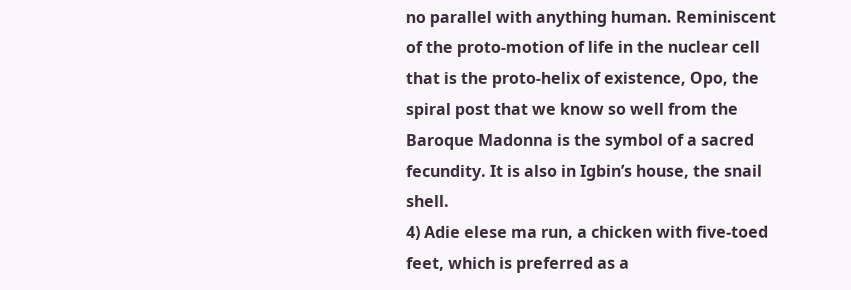no parallel with anything human. Reminiscent of the proto-motion of life in the nuclear cell that is the proto-helix of existence, Opo, the spiral post that we know so well from the Baroque Madonna is the symbol of a sacred fecundity. It is also in Igbin’s house, the snail shell.
4) Adie elese ma run, a chicken with five-toed feet, which is preferred as a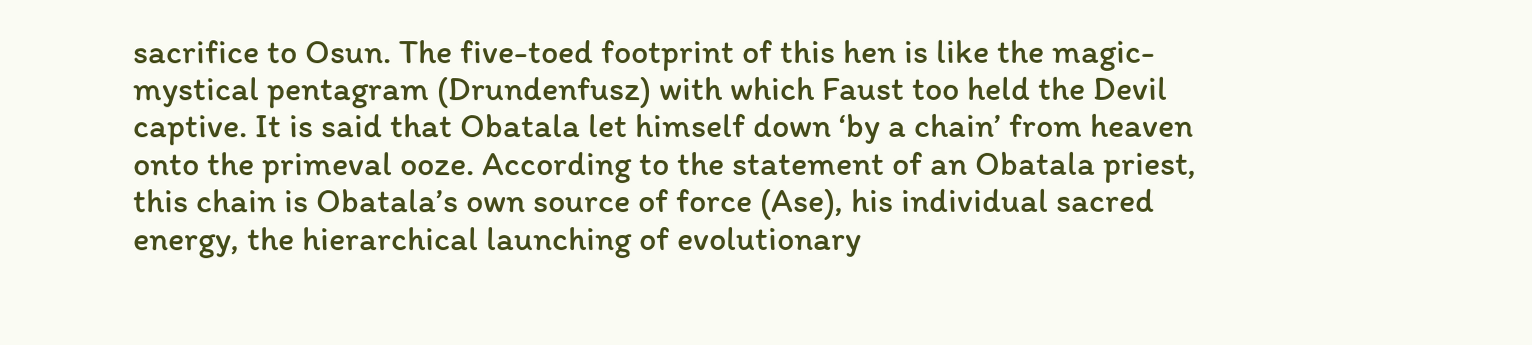sacrifice to Osun. The five-toed footprint of this hen is like the magic-mystical pentagram (Drundenfusz) with which Faust too held the Devil captive. It is said that Obatala let himself down ‘by a chain’ from heaven onto the primeval ooze. According to the statement of an Obatala priest, this chain is Obatala’s own source of force (Ase), his individual sacred energy, the hierarchical launching of evolutionary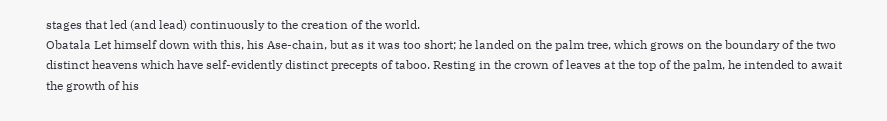stages that led (and lead) continuously to the creation of the world.
Obatala Let himself down with this, his Ase-chain, but as it was too short; he landed on the palm tree, which grows on the boundary of the two distinct heavens which have self-evidently distinct precepts of taboo. Resting in the crown of leaves at the top of the palm, he intended to await the growth of his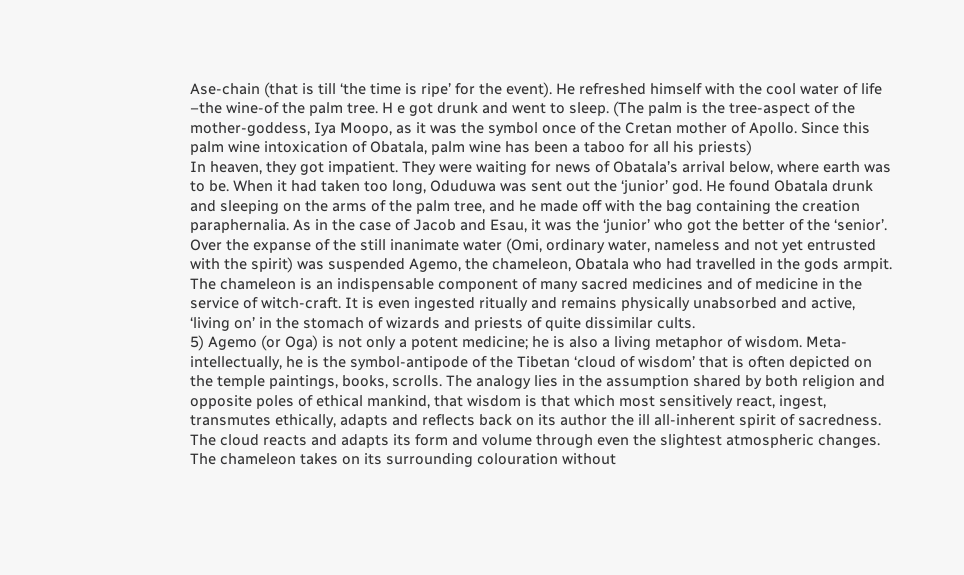Ase-chain (that is till ‘the time is ripe’ for the event). He refreshed himself with the cool water of life –the wine-of the palm tree. H e got drunk and went to sleep. (The palm is the tree-aspect of the mother-goddess, Iya Moopo, as it was the symbol once of the Cretan mother of Apollo. Since this palm wine intoxication of Obatala, palm wine has been a taboo for all his priests)
In heaven, they got impatient. They were waiting for news of Obatala’s arrival below, where earth was to be. When it had taken too long, Oduduwa was sent out the ‘junior’ god. He found Obatala drunk and sleeping on the arms of the palm tree, and he made off with the bag containing the creation paraphernalia. As in the case of Jacob and Esau, it was the ‘junior’ who got the better of the ‘senior’.
Over the expanse of the still inanimate water (Omi, ordinary water, nameless and not yet entrusted with the spirit) was suspended Agemo, the chameleon, Obatala who had travelled in the gods armpit. The chameleon is an indispensable component of many sacred medicines and of medicine in the service of witch-craft. It is even ingested ritually and remains physically unabsorbed and active, ‘living on’ in the stomach of wizards and priests of quite dissimilar cults.
5) Agemo (or Oga) is not only a potent medicine; he is also a living metaphor of wisdom. Meta-intellectually, he is the symbol-antipode of the Tibetan ‘cloud of wisdom’ that is often depicted on the temple paintings, books, scrolls. The analogy lies in the assumption shared by both religion and opposite poles of ethical mankind, that wisdom is that which most sensitively react, ingest, transmutes ethically, adapts and reflects back on its author the ill all-inherent spirit of sacredness. The cloud reacts and adapts its form and volume through even the slightest atmospheric changes. The chameleon takes on its surrounding colouration without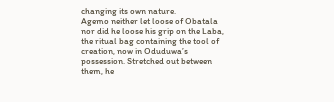changing its own nature.
Agemo neither let loose of Obatala nor did he loose his grip on the Laba, the ritual bag containing the tool of creation, now in Oduduwa’s possession. Stretched out between them, he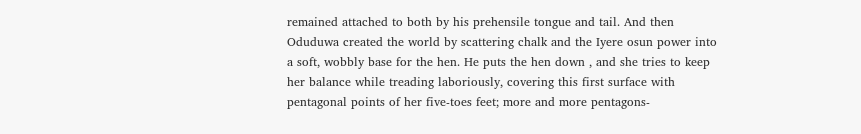remained attached to both by his prehensile tongue and tail. And then Oduduwa created the world by scattering chalk and the Iyere osun power into a soft, wobbly base for the hen. He puts the hen down , and she tries to keep her balance while treading laboriously, covering this first surface with pentagonal points of her five-toes feet; more and more pentagons-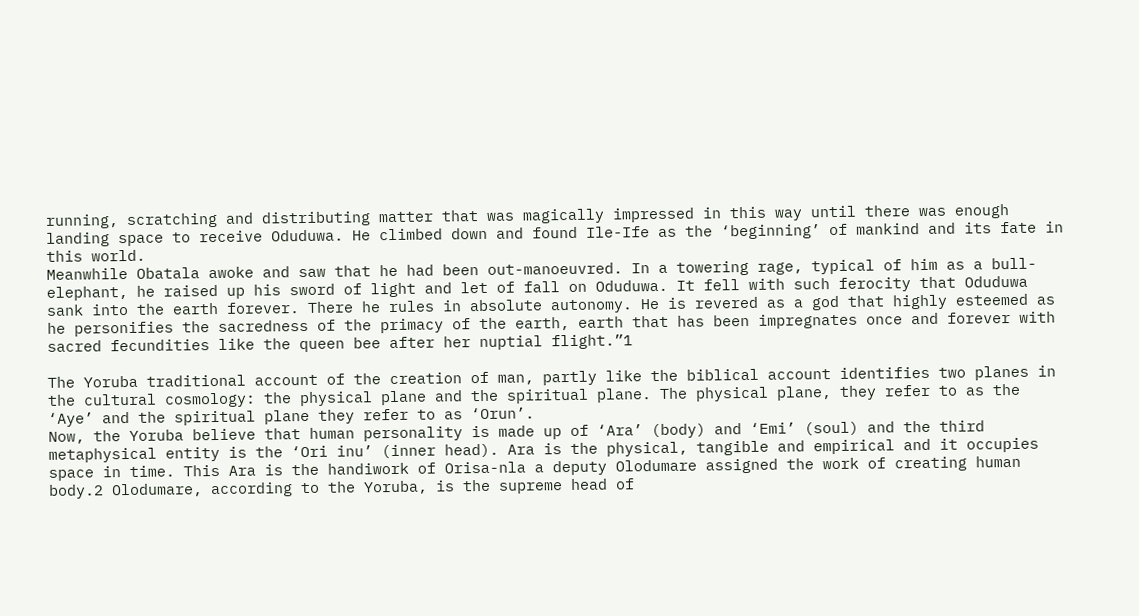running, scratching and distributing matter that was magically impressed in this way until there was enough landing space to receive Oduduwa. He climbed down and found Ile-Ife as the ‘beginning’ of mankind and its fate in this world.
Meanwhile Obatala awoke and saw that he had been out-manoeuvred. In a towering rage, typical of him as a bull-elephant, he raised up his sword of light and let of fall on Oduduwa. It fell with such ferocity that Oduduwa sank into the earth forever. There he rules in absolute autonomy. He is revered as a god that highly esteemed as he personifies the sacredness of the primacy of the earth, earth that has been impregnates once and forever with sacred fecundities like the queen bee after her nuptial flight.”1

The Yoruba traditional account of the creation of man, partly like the biblical account identifies two planes in the cultural cosmology: the physical plane and the spiritual plane. The physical plane, they refer to as the ‘Aye’ and the spiritual plane they refer to as ‘Orun’.
Now, the Yoruba believe that human personality is made up of ‘Ara’ (body) and ‘Emi’ (soul) and the third metaphysical entity is the ‘Ori inu’ (inner head). Ara is the physical, tangible and empirical and it occupies space in time. This Ara is the handiwork of Orisa-nla a deputy Olodumare assigned the work of creating human body.2 Olodumare, according to the Yoruba, is the supreme head of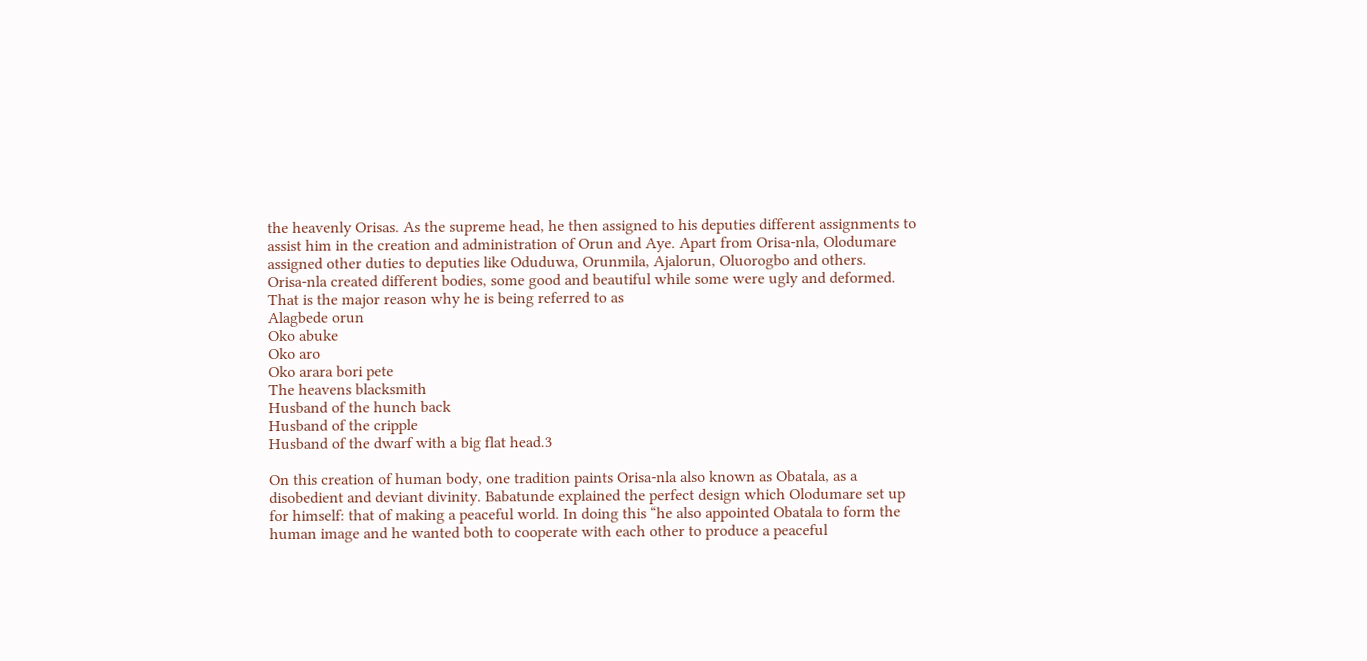the heavenly Orisas. As the supreme head, he then assigned to his deputies different assignments to assist him in the creation and administration of Orun and Aye. Apart from Orisa-nla, Olodumare assigned other duties to deputies like Oduduwa, Orunmila, Ajalorun, Oluorogbo and others.
Orisa-nla created different bodies, some good and beautiful while some were ugly and deformed. That is the major reason why he is being referred to as
Alagbede orun
Oko abuke
Oko aro
Oko arara bori pete
The heavens blacksmith
Husband of the hunch back
Husband of the cripple
Husband of the dwarf with a big flat head.3

On this creation of human body, one tradition paints Orisa-nla also known as Obatala, as a disobedient and deviant divinity. Babatunde explained the perfect design which Olodumare set up for himself: that of making a peaceful world. In doing this “he also appointed Obatala to form the human image and he wanted both to cooperate with each other to produce a peaceful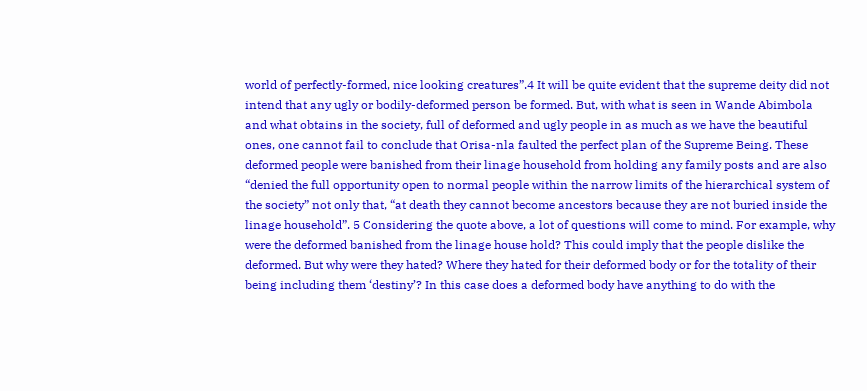world of perfectly-formed, nice looking creatures”.4 It will be quite evident that the supreme deity did not intend that any ugly or bodily-deformed person be formed. But, with what is seen in Wande Abimbola and what obtains in the society, full of deformed and ugly people in as much as we have the beautiful ones, one cannot fail to conclude that Orisa-nla faulted the perfect plan of the Supreme Being. These deformed people were banished from their linage household from holding any family posts and are also “denied the full opportunity open to normal people within the narrow limits of the hierarchical system of the society” not only that, “at death they cannot become ancestors because they are not buried inside the linage household”. 5 Considering the quote above, a lot of questions will come to mind. For example, why were the deformed banished from the linage house hold? This could imply that the people dislike the deformed. But why were they hated? Where they hated for their deformed body or for the totality of their being including them ‘destiny’? In this case does a deformed body have anything to do with the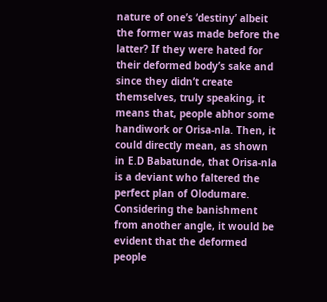nature of one’s ‘destiny’ albeit the former was made before the latter? If they were hated for their deformed body’s sake and since they didn’t create themselves, truly speaking, it means that, people abhor some handiwork or Orisa-nla. Then, it could directly mean, as shown in E.D Babatunde, that Orisa-nla is a deviant who faltered the perfect plan of Olodumare.
Considering the banishment from another angle, it would be evident that the deformed people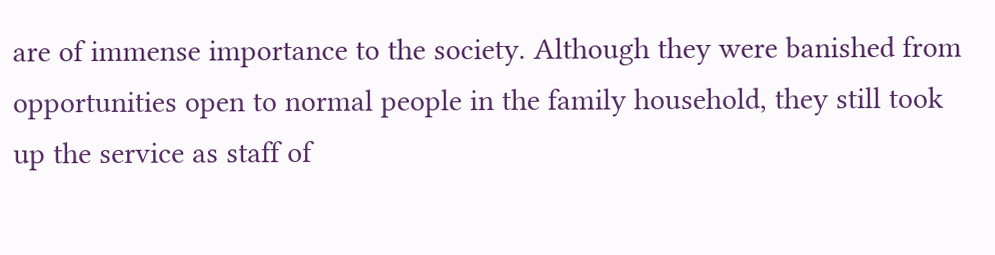are of immense importance to the society. Although they were banished from opportunities open to normal people in the family household, they still took up the service as staff of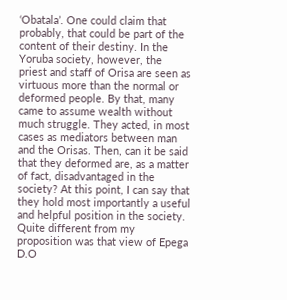‘Obatala’. One could claim that probably, that could be part of the content of their destiny. In the Yoruba society, however, the priest and staff of Orisa are seen as virtuous more than the normal or deformed people. By that, many came to assume wealth without much struggle. They acted, in most cases as mediators between man and the Orisas. Then, can it be said that they deformed are, as a matter of fact, disadvantaged in the society? At this point, I can say that they hold most importantly a useful and helpful position in the society.
Quite different from my proposition was that view of Epega D.O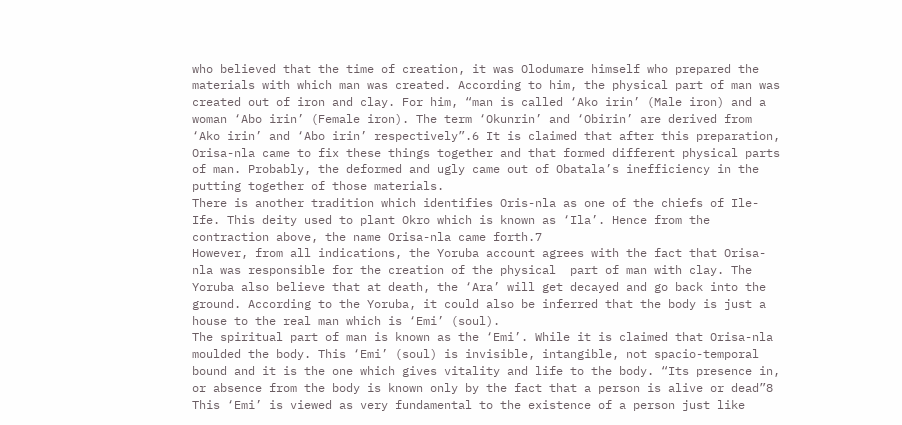who believed that the time of creation, it was Olodumare himself who prepared the materials with which man was created. According to him, the physical part of man was created out of iron and clay. For him, “man is called ‘Ako irin’ (Male iron) and a woman ‘Abo irin’ (Female iron). The term ‘Okunrin’ and ‘Obirin’ are derived from ‘Ako irin’ and ‘Abo irin’ respectively”.6 It is claimed that after this preparation, Orisa-nla came to fix these things together and that formed different physical parts of man. Probably, the deformed and ugly came out of Obatala’s inefficiency in the putting together of those materials.
There is another tradition which identifies Oris-nla as one of the chiefs of Ile-Ife. This deity used to plant Okro which is known as ‘Ila’. Hence from the contraction above, the name Orisa-nla came forth.7
However, from all indications, the Yoruba account agrees with the fact that Orisa-nla was responsible for the creation of the physical  part of man with clay. The Yoruba also believe that at death, the ‘Ara’ will get decayed and go back into the ground. According to the Yoruba, it could also be inferred that the body is just a house to the real man which is ‘Emi’ (soul).
The spiritual part of man is known as the ‘Emi’. While it is claimed that Orisa-nla moulded the body. This ‘Emi’ (soul) is invisible, intangible, not spacio-temporal bound and it is the one which gives vitality and life to the body. “Its presence in, or absence from the body is known only by the fact that a person is alive or dead”8 This ‘Emi’ is viewed as very fundamental to the existence of a person just like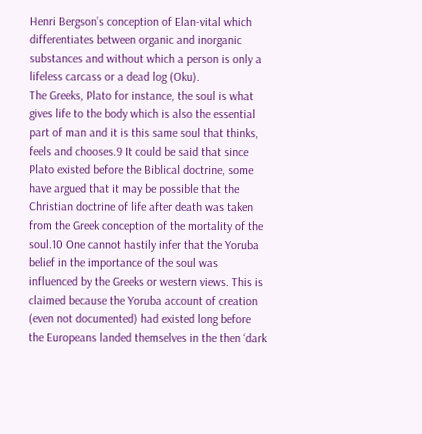Henri Bergson’s conception of Elan-vital which differentiates between organic and inorganic substances and without which a person is only a lifeless carcass or a dead log (Oku).
The Greeks, Plato for instance, the soul is what gives life to the body which is also the essential part of man and it is this same soul that thinks, feels and chooses.9 It could be said that since Plato existed before the Biblical doctrine, some have argued that it may be possible that the Christian doctrine of life after death was taken from the Greek conception of the mortality of the soul.10 One cannot hastily infer that the Yoruba belief in the importance of the soul was influenced by the Greeks or western views. This is claimed because the Yoruba account of creation (even not documented) had existed long before the Europeans landed themselves in the then ‘dark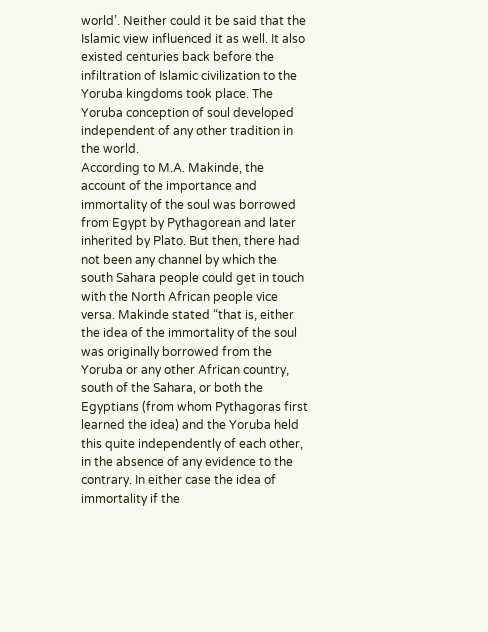world’. Neither could it be said that the Islamic view influenced it as well. It also existed centuries back before the infiltration of Islamic civilization to the Yoruba kingdoms took place. The Yoruba conception of soul developed independent of any other tradition in the world.
According to M.A. Makinde, the account of the importance and immortality of the soul was borrowed from Egypt by Pythagorean and later inherited by Plato. But then, there had not been any channel by which the south Sahara people could get in touch with the North African people vice versa. Makinde stated “that is, either the idea of the immortality of the soul was originally borrowed from the Yoruba or any other African country, south of the Sahara, or both the Egyptians (from whom Pythagoras first learned the idea) and the Yoruba held this quite independently of each other, in the absence of any evidence to the contrary. In either case the idea of immortality if the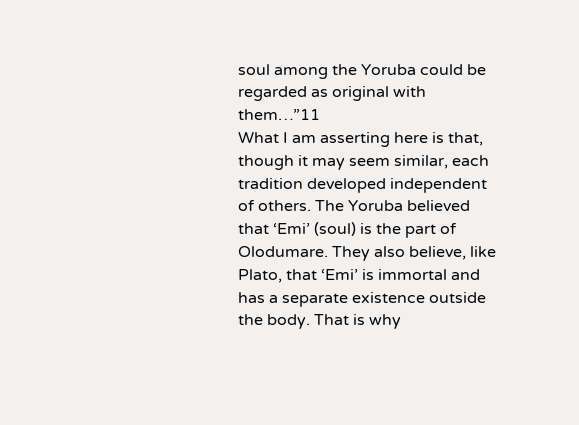soul among the Yoruba could be regarded as original with them…”11
What I am asserting here is that, though it may seem similar, each tradition developed independent of others. The Yoruba believed that ‘Emi’ (soul) is the part of Olodumare. They also believe, like Plato, that ‘Emi’ is immortal and has a separate existence outside the body. That is why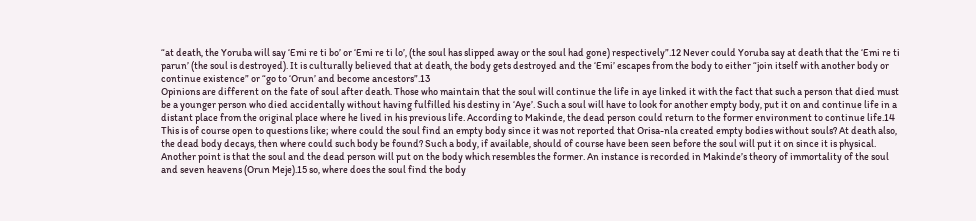“at death, the Yoruba will say ‘Emi re ti bo’ or ‘Emi re ti lo’, (the soul has slipped away or the soul had gone) respectively”.12 Never could Yoruba say at death that the ‘Emi re ti parun’ (the soul is destroyed). It is culturally believed that at death, the body gets destroyed and the ‘Emi’ escapes from the body to either “join itself with another body or continue existence” or “go to ‘Orun’ and become ancestors”.13
Opinions are different on the fate of soul after death. Those who maintain that the soul will continue the life in aye linked it with the fact that such a person that died must be a younger person who died accidentally without having fulfilled his destiny in ‘Aye’. Such a soul will have to look for another empty body, put it on and continue life in a distant place from the original place where he lived in his previous life. According to Makinde, the dead person could return to the former environment to continue life.14 This is of course open to questions like; where could the soul find an empty body since it was not reported that Orisa-nla created empty bodies without souls? At death also, the dead body decays, then where could such body be found? Such a body, if available, should of course have been seen before the soul will put it on since it is physical. Another point is that the soul and the dead person will put on the body which resembles the former. An instance is recorded in Makinde’s theory of immortality of the soul and seven heavens (Orun Meje).15 so, where does the soul find the body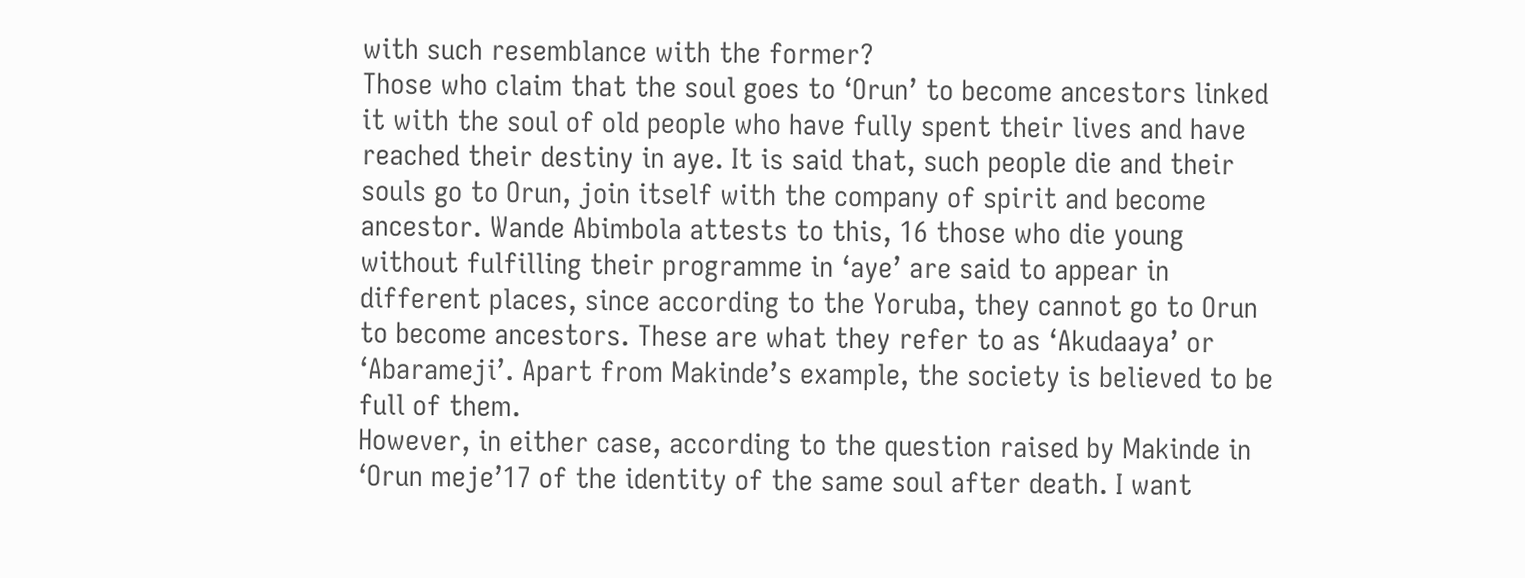with such resemblance with the former?
Those who claim that the soul goes to ‘Orun’ to become ancestors linked it with the soul of old people who have fully spent their lives and have reached their destiny in aye. It is said that, such people die and their souls go to Orun, join itself with the company of spirit and become ancestor. Wande Abimbola attests to this, 16 those who die young without fulfilling their programme in ‘aye’ are said to appear in different places, since according to the Yoruba, they cannot go to Orun to become ancestors. These are what they refer to as ‘Akudaaya’ or ‘Abarameji’. Apart from Makinde’s example, the society is believed to be full of them.
However, in either case, according to the question raised by Makinde in ‘Orun meje’17 of the identity of the same soul after death. I want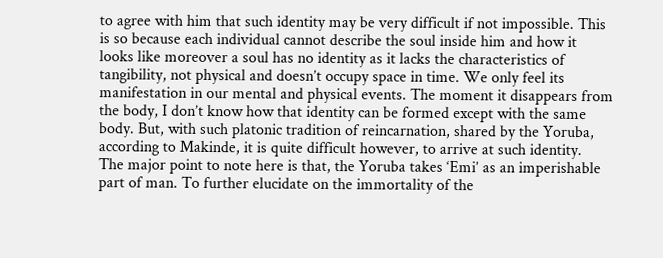to agree with him that such identity may be very difficult if not impossible. This is so because each individual cannot describe the soul inside him and how it looks like moreover a soul has no identity as it lacks the characteristics of tangibility, not physical and doesn’t occupy space in time. We only feel its manifestation in our mental and physical events. The moment it disappears from the body, I don’t know how that identity can be formed except with the same body. But, with such platonic tradition of reincarnation, shared by the Yoruba, according to Makinde, it is quite difficult however, to arrive at such identity.
The major point to note here is that, the Yoruba takes ‘Emi’ as an imperishable part of man. To further elucidate on the immortality of the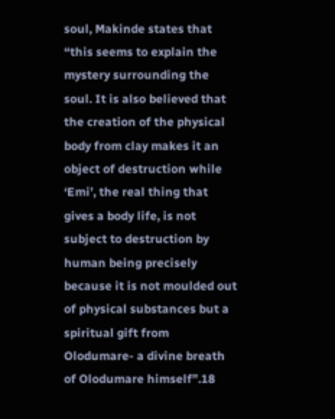soul, Makinde states that “this seems to explain the mystery surrounding the soul. It is also believed that the creation of the physical body from clay makes it an object of destruction while ‘Emi’, the real thing that gives a body life, is not subject to destruction by human being precisely because it is not moulded out of physical substances but a spiritual gift from Olodumare- a divine breath of Olodumare himself”.18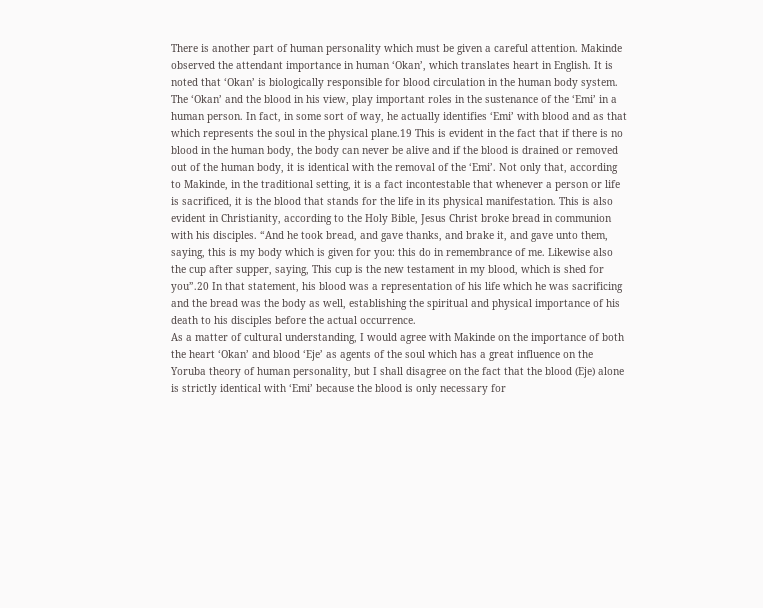There is another part of human personality which must be given a careful attention. Makinde observed the attendant importance in human ‘Okan’, which translates heart in English. It is noted that ‘Okan’ is biologically responsible for blood circulation in the human body system. The ‘Okan’ and the blood in his view, play important roles in the sustenance of the ‘Emi’ in a human person. In fact, in some sort of way, he actually identifies ‘Emi’ with blood and as that which represents the soul in the physical plane.19 This is evident in the fact that if there is no blood in the human body, the body can never be alive and if the blood is drained or removed out of the human body, it is identical with the removal of the ‘Emi’. Not only that, according to Makinde, in the traditional setting, it is a fact incontestable that whenever a person or life is sacrificed, it is the blood that stands for the life in its physical manifestation. This is also evident in Christianity, according to the Holy Bible, Jesus Christ broke bread in communion with his disciples. “And he took bread, and gave thanks, and brake it, and gave unto them, saying, this is my body which is given for you: this do in remembrance of me. Likewise also the cup after supper, saying, This cup is the new testament in my blood, which is shed for you”.20 In that statement, his blood was a representation of his life which he was sacrificing and the bread was the body as well, establishing the spiritual and physical importance of his death to his disciples before the actual occurrence.
As a matter of cultural understanding, I would agree with Makinde on the importance of both the heart ‘Okan’ and blood ‘Eje’ as agents of the soul which has a great influence on the Yoruba theory of human personality, but I shall disagree on the fact that the blood (Eje) alone is strictly identical with ‘Emi’ because the blood is only necessary for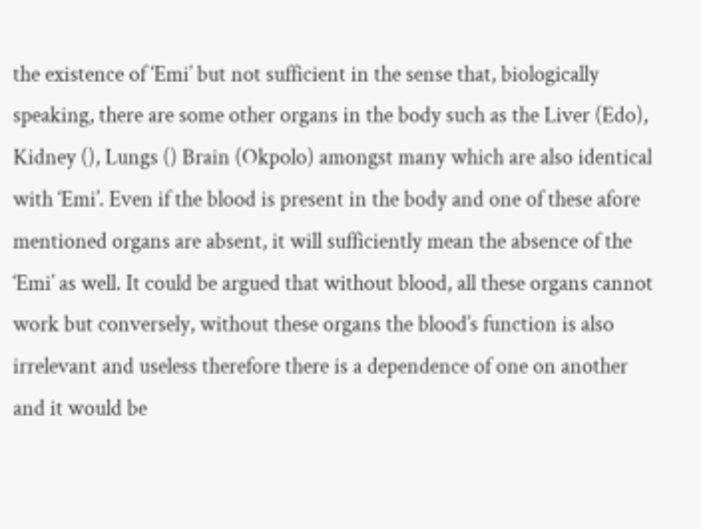the existence of ‘Emi’ but not sufficient in the sense that, biologically speaking, there are some other organs in the body such as the Liver (Edo), Kidney (), Lungs () Brain (Okpolo) amongst many which are also identical with ‘Emi’. Even if the blood is present in the body and one of these afore mentioned organs are absent, it will sufficiently mean the absence of the ‘Emi’ as well. It could be argued that without blood, all these organs cannot work but conversely, without these organs the blood’s function is also irrelevant and useless therefore there is a dependence of one on another and it would be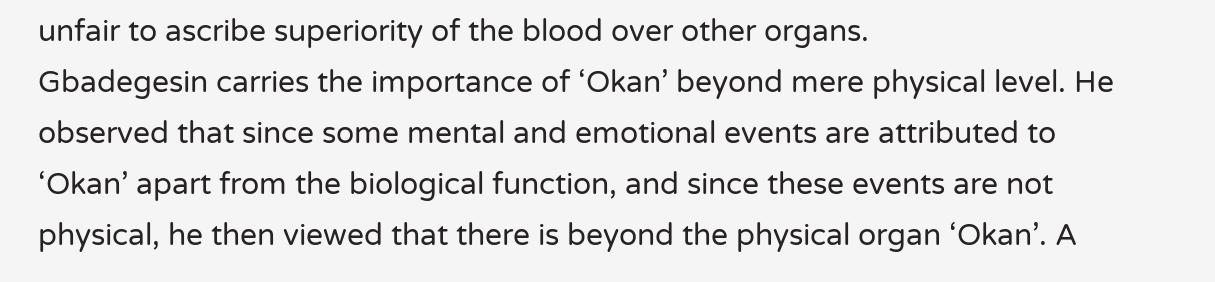unfair to ascribe superiority of the blood over other organs.
Gbadegesin carries the importance of ‘Okan’ beyond mere physical level. He observed that since some mental and emotional events are attributed to ‘Okan’ apart from the biological function, and since these events are not physical, he then viewed that there is beyond the physical organ ‘Okan’. A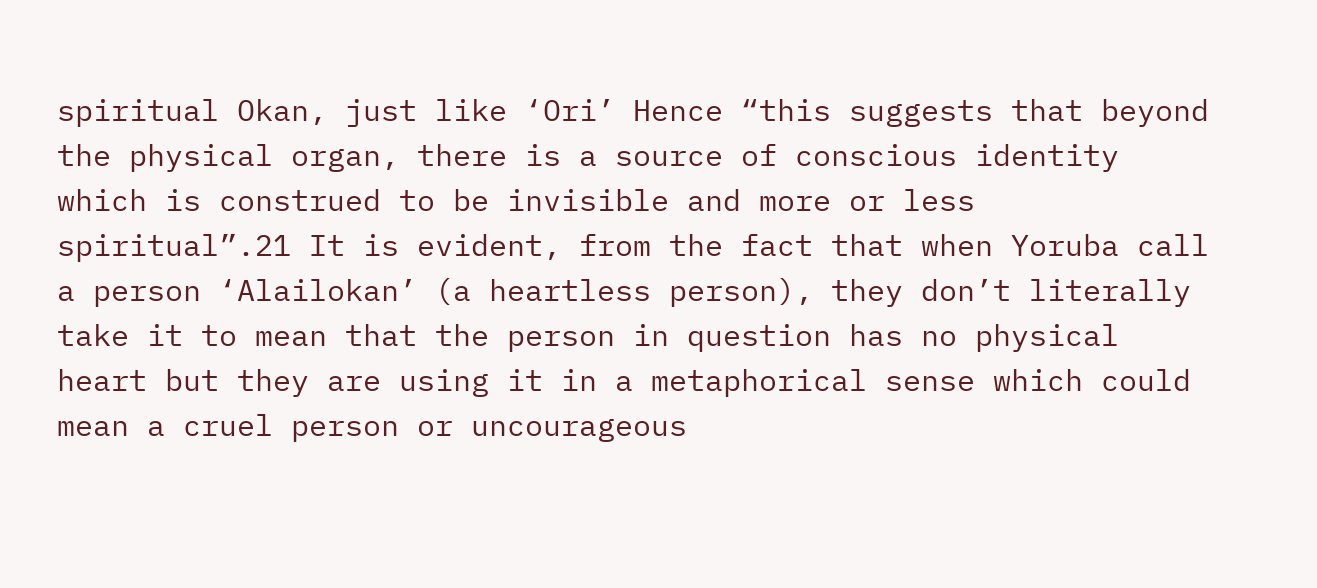spiritual Okan, just like ‘Ori’ Hence “this suggests that beyond the physical organ, there is a source of conscious identity which is construed to be invisible and more or less spiritual”.21 It is evident, from the fact that when Yoruba call a person ‘Alailokan’ (a heartless person), they don’t literally take it to mean that the person in question has no physical heart but they are using it in a metaphorical sense which could mean a cruel person or uncourageous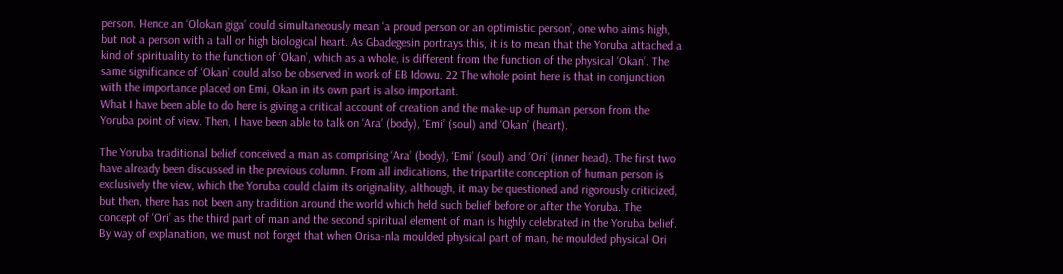person. Hence an ‘Olokan giga’ could simultaneously mean ‘a proud person or an optimistic person’, one who aims high, but not a person with a tall or high biological heart. As Gbadegesin portrays this, it is to mean that the Yoruba attached a kind of spirituality to the function of ‘Okan’, which as a whole, is different from the function of the physical ‘Okan’. The same significance of ‘Okan’ could also be observed in work of EB Idowu. 22 The whole point here is that in conjunction with the importance placed on Emi, Okan in its own part is also important.
What I have been able to do here is giving a critical account of creation and the make-up of human person from the Yoruba point of view. Then, I have been able to talk on ‘Ara’ (body), ‘Emi’ (soul) and ‘Okan’ (heart).

The Yoruba traditional belief conceived a man as comprising ‘Ara’ (body), ‘Emi’ (soul) and ‘Ori’ (inner head). The first two have already been discussed in the previous column. From all indications, the tripartite conception of human person is exclusively the view, which the Yoruba could claim its originality, although, it may be questioned and rigorously criticized, but then, there has not been any tradition around the world which held such belief before or after the Yoruba. The concept of ‘Ori’ as the third part of man and the second spiritual element of man is highly celebrated in the Yoruba belief. By way of explanation, we must not forget that when Orisa-nla moulded physical part of man, he moulded physical Ori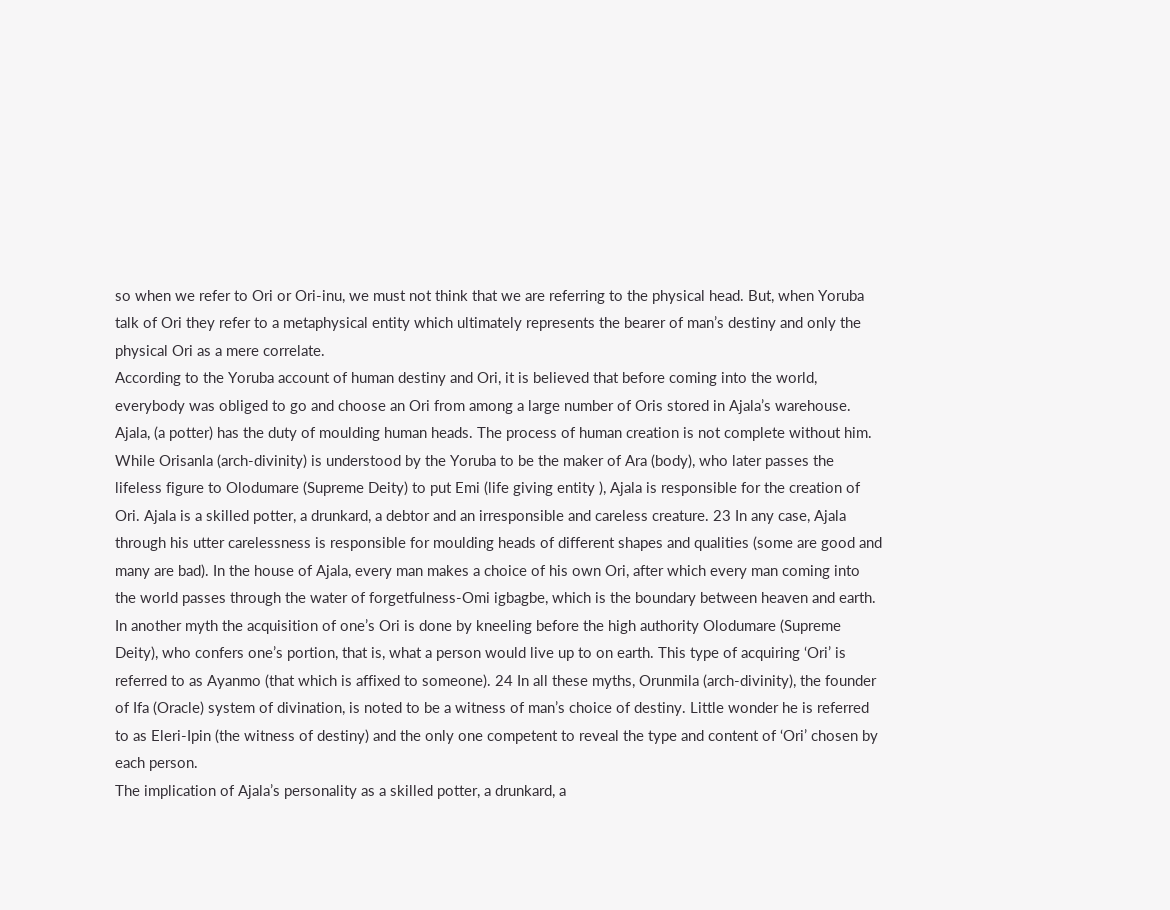so when we refer to Ori or Ori-inu, we must not think that we are referring to the physical head. But, when Yoruba talk of Ori they refer to a metaphysical entity which ultimately represents the bearer of man’s destiny and only the physical Ori as a mere correlate.
According to the Yoruba account of human destiny and Ori, it is believed that before coming into the world, everybody was obliged to go and choose an Ori from among a large number of Oris stored in Ajala’s warehouse. Ajala, (a potter) has the duty of moulding human heads. The process of human creation is not complete without him. While Orisanla (arch-divinity) is understood by the Yoruba to be the maker of Ara (body), who later passes the lifeless figure to Olodumare (Supreme Deity) to put Emi (life giving entity ), Ajala is responsible for the creation of Ori. Ajala is a skilled potter, a drunkard, a debtor and an irresponsible and careless creature. 23 In any case, Ajala through his utter carelessness is responsible for moulding heads of different shapes and qualities (some are good and many are bad). In the house of Ajala, every man makes a choice of his own Ori, after which every man coming into the world passes through the water of forgetfulness-Omi igbagbe, which is the boundary between heaven and earth. In another myth the acquisition of one’s Ori is done by kneeling before the high authority Olodumare (Supreme Deity), who confers one’s portion, that is, what a person would live up to on earth. This type of acquiring ‘Ori’ is referred to as Ayanmo (that which is affixed to someone). 24 In all these myths, Orunmila (arch-divinity), the founder of Ifa (Oracle) system of divination, is noted to be a witness of man’s choice of destiny. Little wonder he is referred to as Eleri-Ipin (the witness of destiny) and the only one competent to reveal the type and content of ‘Ori’ chosen by each person.
The implication of Ajala’s personality as a skilled potter, a drunkard, a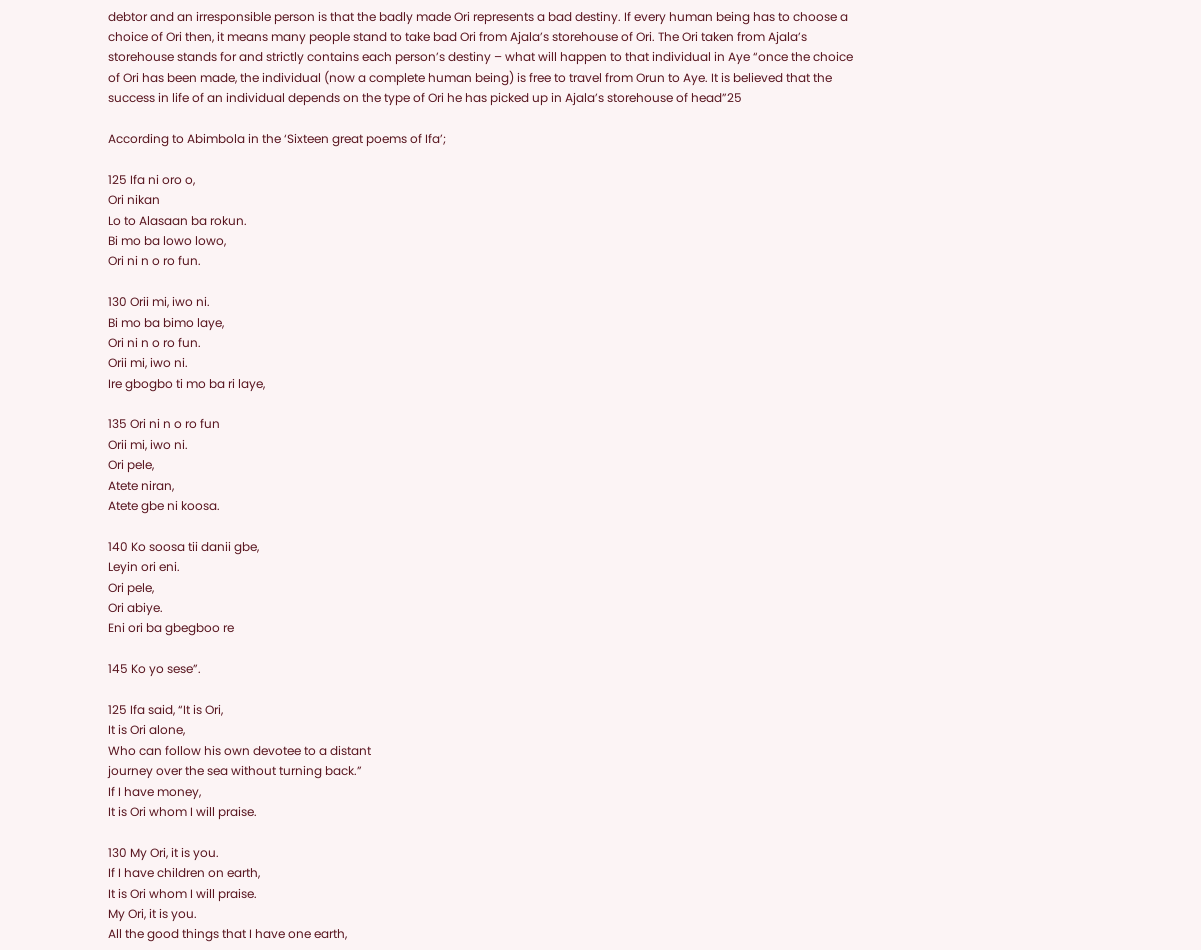debtor and an irresponsible person is that the badly made Ori represents a bad destiny. If every human being has to choose a choice of Ori then, it means many people stand to take bad Ori from Ajala’s storehouse of Ori. The Ori taken from Ajala’s storehouse stands for and strictly contains each person’s destiny – what will happen to that individual in Aye “once the choice of Ori has been made, the individual (now a complete human being) is free to travel from Orun to Aye. It is believed that the success in life of an individual depends on the type of Ori he has picked up in Ajala’s storehouse of head”25

According to Abimbola in the ‘Sixteen great poems of Ifa’;

125 Ifa ni oro o,
Ori nikan
Lo to Alasaan ba rokun.
Bi mo ba lowo lowo,
Ori ni n o ro fun.

130 Orii mi, iwo ni.
Bi mo ba bimo laye,
Ori ni n o ro fun.
Orii mi, iwo ni.
Ire gbogbo ti mo ba ri laye,

135 Ori ni n o ro fun
Orii mi, iwo ni.
Ori pele,
Atete niran,
Atete gbe ni koosa.

140 Ko soosa tii danii gbe,
Leyin ori eni.
Ori pele,
Ori abiye.
Eni ori ba gbegboo re

145 Ko yo sese”.

125 Ifa said, “It is Ori,
It is Ori alone,
Who can follow his own devotee to a distant
journey over the sea without turning back.”
If I have money,
It is Ori whom I will praise.

130 My Ori, it is you.
If I have children on earth,
It is Ori whom I will praise.
My Ori, it is you.
All the good things that I have one earth,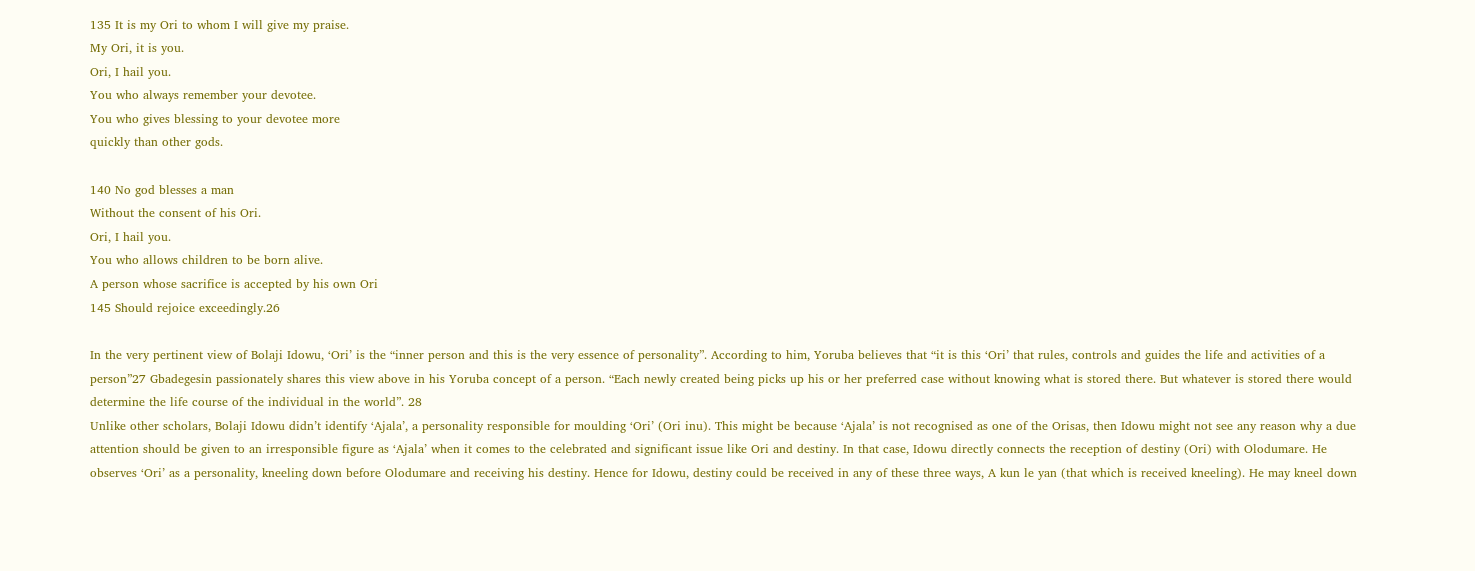135 It is my Ori to whom I will give my praise.
My Ori, it is you.
Ori, I hail you.
You who always remember your devotee.
You who gives blessing to your devotee more
quickly than other gods.

140 No god blesses a man
Without the consent of his Ori.
Ori, I hail you.
You who allows children to be born alive.
A person whose sacrifice is accepted by his own Ori
145 Should rejoice exceedingly.26

In the very pertinent view of Bolaji Idowu, ‘Ori’ is the “inner person and this is the very essence of personality”. According to him, Yoruba believes that “it is this ‘Ori’ that rules, controls and guides the life and activities of a person”27 Gbadegesin passionately shares this view above in his Yoruba concept of a person. “Each newly created being picks up his or her preferred case without knowing what is stored there. But whatever is stored there would determine the life course of the individual in the world”. 28
Unlike other scholars, Bolaji Idowu didn’t identify ‘Ajala’, a personality responsible for moulding ‘Ori’ (Ori inu). This might be because ‘Ajala’ is not recognised as one of the Orisas, then Idowu might not see any reason why a due attention should be given to an irresponsible figure as ‘Ajala’ when it comes to the celebrated and significant issue like Ori and destiny. In that case, Idowu directly connects the reception of destiny (Ori) with Olodumare. He observes ‘Ori’ as a personality, kneeling down before Olodumare and receiving his destiny. Hence for Idowu, destiny could be received in any of these three ways, A kun le yan (that which is received kneeling). He may kneel down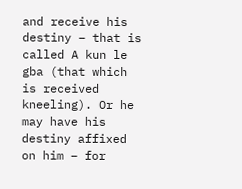and receive his destiny – that is called A kun le gba (that which is received kneeling). Or he may have his destiny affixed on him – for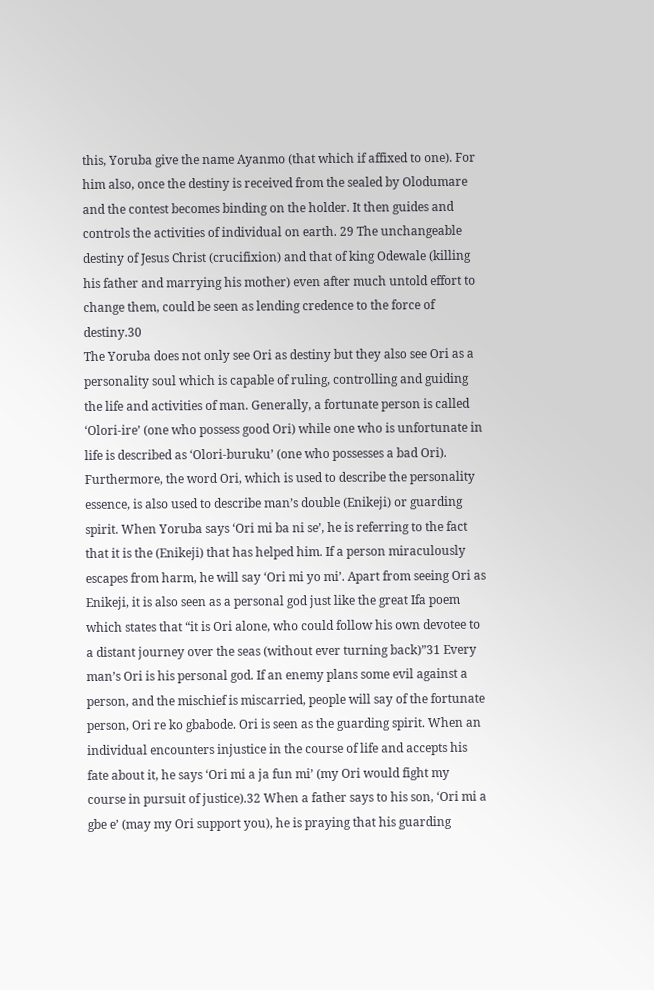this, Yoruba give the name Ayanmo (that which if affixed to one). For him also, once the destiny is received from the sealed by Olodumare and the contest becomes binding on the holder. It then guides and controls the activities of individual on earth. 29 The unchangeable destiny of Jesus Christ (crucifixion) and that of king Odewale (killing his father and marrying his mother) even after much untold effort to change them, could be seen as lending credence to the force of destiny.30
The Yoruba does not only see Ori as destiny but they also see Ori as a personality soul which is capable of ruling, controlling and guiding the life and activities of man. Generally, a fortunate person is called ‘Olori-ire’ (one who possess good Ori) while one who is unfortunate in life is described as ‘Olori-buruku’ (one who possesses a bad Ori).
Furthermore, the word Ori, which is used to describe the personality essence, is also used to describe man’s double (Enikeji) or guarding spirit. When Yoruba says ‘Ori mi ba ni se’, he is referring to the fact that it is the (Enikeji) that has helped him. If a person miraculously escapes from harm, he will say ‘Ori mi yo mi’. Apart from seeing Ori as Enikeji, it is also seen as a personal god just like the great Ifa poem which states that “it is Ori alone, who could follow his own devotee to a distant journey over the seas (without ever turning back)”31 Every man’s Ori is his personal god. If an enemy plans some evil against a person, and the mischief is miscarried, people will say of the fortunate person, Ori re ko gbabode. Ori is seen as the guarding spirit. When an individual encounters injustice in the course of life and accepts his fate about it, he says ‘Ori mi a ja fun mi’ (my Ori would fight my course in pursuit of justice).32 When a father says to his son, ‘Ori mi a gbe e’ (may my Ori support you), he is praying that his guarding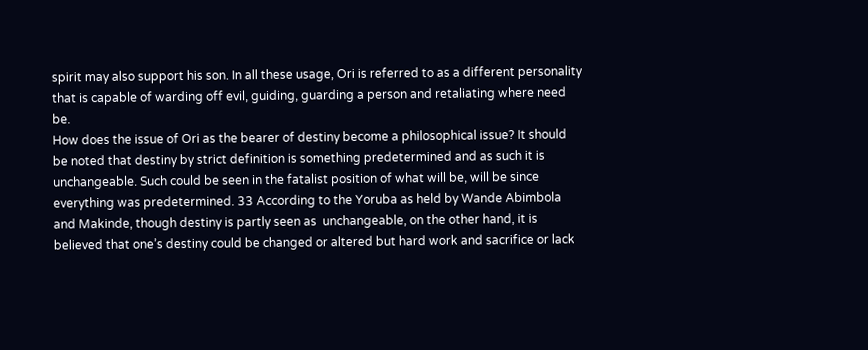spirit may also support his son. In all these usage, Ori is referred to as a different personality that is capable of warding off evil, guiding, guarding a person and retaliating where need be.
How does the issue of Ori as the bearer of destiny become a philosophical issue? It should be noted that destiny by strict definition is something predetermined and as such it is unchangeable. Such could be seen in the fatalist position of what will be, will be since everything was predetermined. 33 According to the Yoruba as held by Wande Abimbola and Makinde, though destiny is partly seen as  unchangeable, on the other hand, it is believed that one’s destiny could be changed or altered but hard work and sacrifice or lack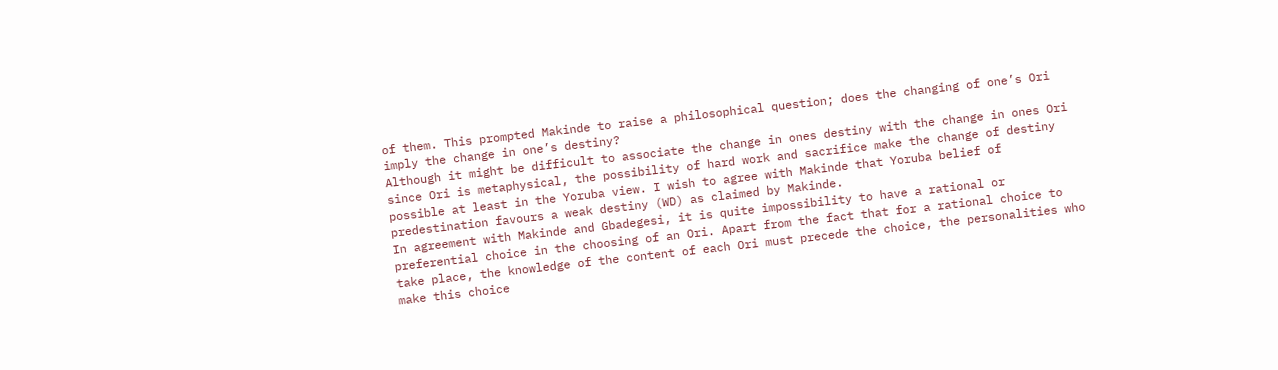of them. This prompted Makinde to raise a philosophical question; does the changing of one’s Ori imply the change in one’s destiny?
Although it might be difficult to associate the change in ones destiny with the change in ones Ori since Ori is metaphysical, the possibility of hard work and sacrifice make the change of destiny possible at least in the Yoruba view. I wish to agree with Makinde that Yoruba belief of predestination favours a weak destiny (WD) as claimed by Makinde.
In agreement with Makinde and Gbadegesi, it is quite impossibility to have a rational or preferential choice in the choosing of an Ori. Apart from the fact that for a rational choice to take place, the knowledge of the content of each Ori must precede the choice, the personalities who make this choice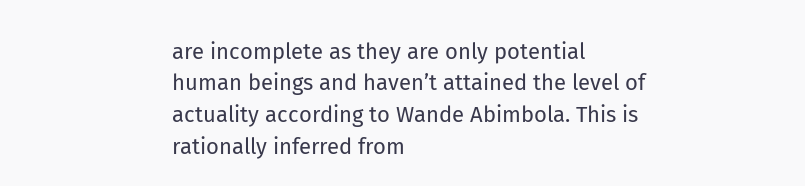are incomplete as they are only potential human beings and haven’t attained the level of actuality according to Wande Abimbola. This is rationally inferred from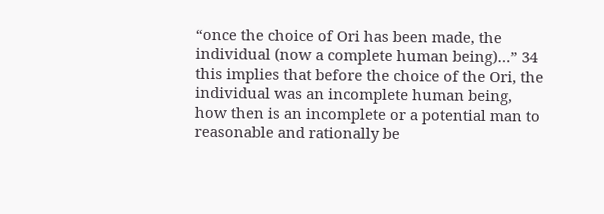“once the choice of Ori has been made, the individual (now a complete human being)…” 34 this implies that before the choice of the Ori, the individual was an incomplete human being, how then is an incomplete or a potential man to reasonable and rationally be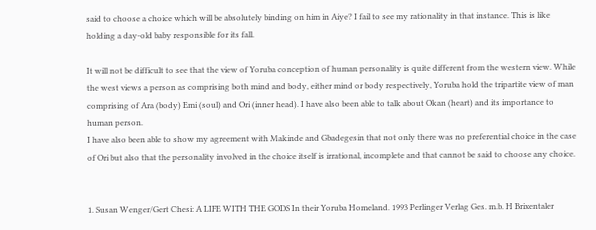said to choose a choice which will be absolutely binding on him in Aiye? I fail to see my rationality in that instance. This is like holding a day-old baby responsible for its fall.

It will not be difficult to see that the view of Yoruba conception of human personality is quite different from the western view. While the west views a person as comprising both mind and body, either mind or body respectively, Yoruba hold the tripartite view of man comprising of Ara (body) Emi (soul) and Ori (inner head). I have also been able to talk about Okan (heart) and its importance to human person.
I have also been able to show my agreement with Makinde and Gbadegesin that not only there was no preferential choice in the case of Ori but also that the personality involved in the choice itself is irrational, incomplete and that cannot be said to choose any choice.


1. Susan Wenger/Gert Chesi: A LIFE WITH THE GODS In their Yoruba Homeland. 1993 Perlinger Verlag Ges. m.b. H Brixentaler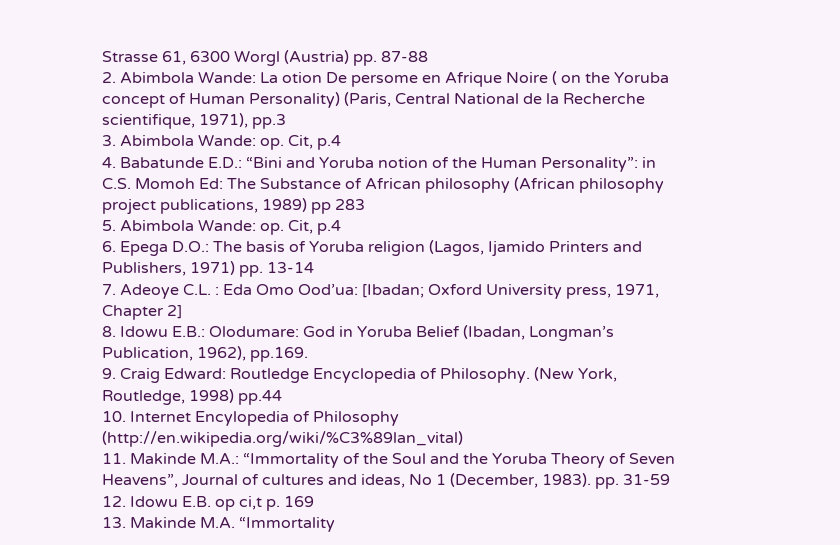Strasse 61, 6300 Worgl (Austria) pp. 87-88
2. Abimbola Wande: La otion De persome en Afrique Noire ( on the Yoruba concept of Human Personality) (Paris, Central National de la Recherche scientifique, 1971), pp.3
3. Abimbola Wande: op. Cit, p.4
4. Babatunde E.D.: “Bini and Yoruba notion of the Human Personality”: in C.S. Momoh Ed: The Substance of African philosophy (African philosophy project publications, 1989) pp 283
5. Abimbola Wande: op. Cit, p.4
6. Epega D.O.: The basis of Yoruba religion (Lagos, Ijamido Printers and Publishers, 1971) pp. 13-14
7. Adeoye C.L. : Eda Omo Ood’ua: [Ibadan; Oxford University press, 1971, Chapter 2]
8. Idowu E.B.: Olodumare: God in Yoruba Belief (Ibadan, Longman’s Publication, 1962), pp.169.
9. Craig Edward: Routledge Encyclopedia of Philosophy. (New York, Routledge, 1998) pp.44
10. Internet Encylopedia of Philosophy (http://en.wikipedia.org/wiki/%C3%89lan_vital)
11. Makinde M.A.: “Immortality of the Soul and the Yoruba Theory of Seven Heavens”, Journal of cultures and ideas, No 1 (December, 1983). pp. 31-59
12. Idowu E.B. op ci,t p. 169
13. Makinde M.A. “Immortality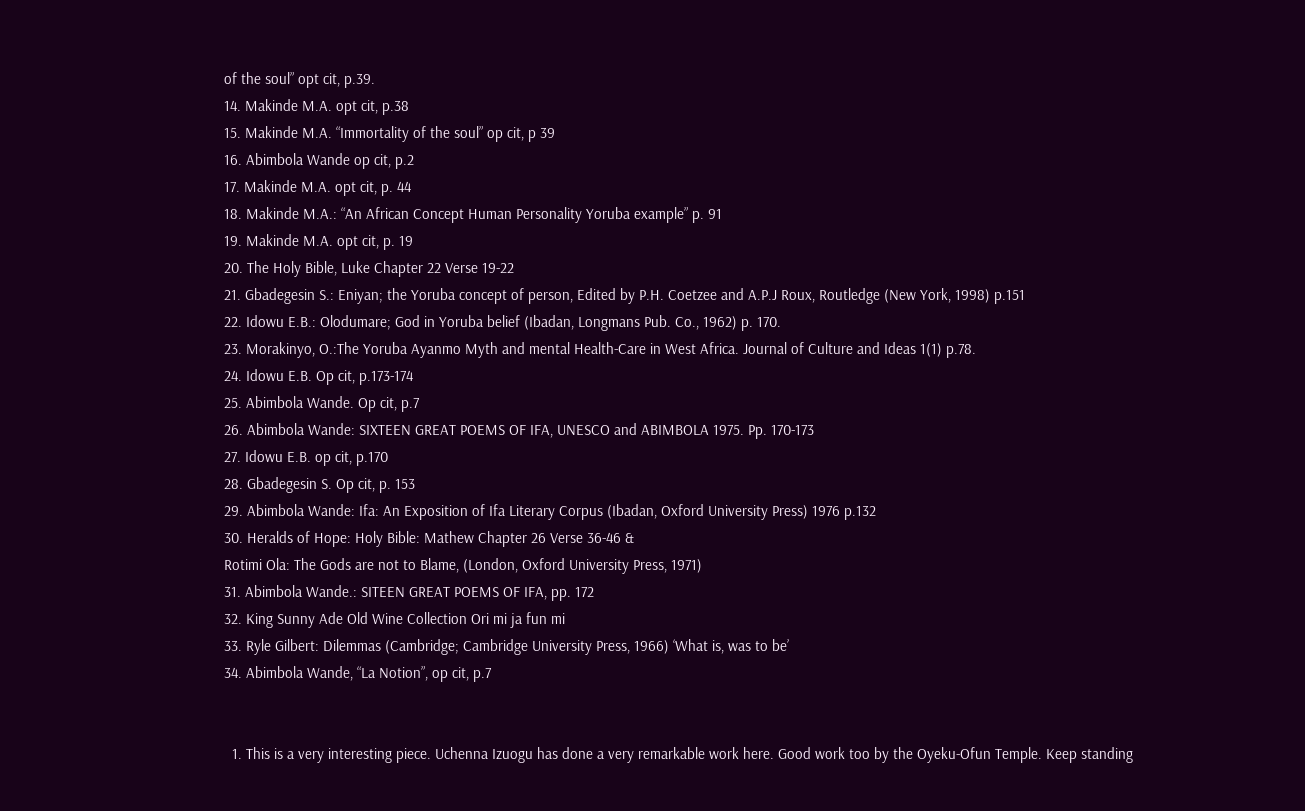of the soul” opt cit, p.39.
14. Makinde M.A. opt cit, p.38
15. Makinde M.A. “Immortality of the soul” op cit, p 39
16. Abimbola Wande op cit, p.2
17. Makinde M.A. opt cit, p. 44
18. Makinde M.A.: “An African Concept Human Personality Yoruba example” p. 91
19. Makinde M.A. opt cit, p. 19
20. The Holy Bible, Luke Chapter 22 Verse 19-22
21. Gbadegesin S.: Eniyan; the Yoruba concept of person, Edited by P.H. Coetzee and A.P.J Roux, Routledge (New York, 1998) p.151
22. Idowu E.B.: Olodumare; God in Yoruba belief (Ibadan, Longmans Pub. Co., 1962) p. 170.
23. Morakinyo, O.:The Yoruba Ayanmo Myth and mental Health-Care in West Africa. Journal of Culture and Ideas 1(1) p.78.
24. Idowu E.B. Op cit, p.173-174
25. Abimbola Wande. Op cit, p.7
26. Abimbola Wande: SIXTEEN GREAT POEMS OF IFA, UNESCO and ABIMBOLA 1975. Pp. 170-173
27. Idowu E.B. op cit, p.170
28. Gbadegesin S. Op cit, p. 153
29. Abimbola Wande: Ifa: An Exposition of Ifa Literary Corpus (Ibadan, Oxford University Press) 1976 p.132
30. Heralds of Hope: Holy Bible: Mathew Chapter 26 Verse 36-46 &
Rotimi Ola: The Gods are not to Blame, (London, Oxford University Press, 1971)
31. Abimbola Wande.: SITEEN GREAT POEMS OF IFA, pp. 172
32. King Sunny Ade Old Wine Collection Ori mi ja fun mi
33. Ryle Gilbert: Dilemmas (Cambridge; Cambridge University Press, 1966) ‘What is, was to be’
34. Abimbola Wande, “La Notion”, op cit, p.7


  1. This is a very interesting piece. Uchenna Izuogu has done a very remarkable work here. Good work too by the Oyeku-Ofun Temple. Keep standing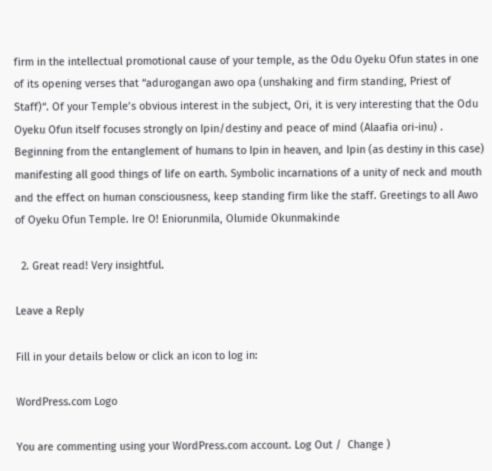firm in the intellectual promotional cause of your temple, as the Odu Oyeku Ofun states in one of its opening verses that “adurogangan awo opa (unshaking and firm standing, Priest of Staff)“. Of your Temple’s obvious interest in the subject, Ori, it is very interesting that the Odu Oyeku Ofun itself focuses strongly on Ipin/destiny and peace of mind (Alaafia ori-inu) . Beginning from the entanglement of humans to Ipin in heaven, and Ipin (as destiny in this case) manifesting all good things of life on earth. Symbolic incarnations of a unity of neck and mouth and the effect on human consciousness, keep standing firm like the staff. Greetings to all Awo of Oyeku Ofun Temple. Ire O! Eniorunmila, Olumide Okunmakinde

  2. Great read! Very insightful.

Leave a Reply

Fill in your details below or click an icon to log in:

WordPress.com Logo

You are commenting using your WordPress.com account. Log Out /  Change )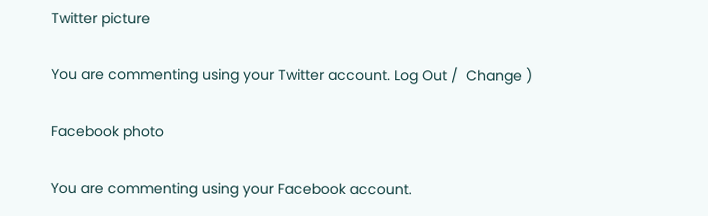Twitter picture

You are commenting using your Twitter account. Log Out /  Change )

Facebook photo

You are commenting using your Facebook account.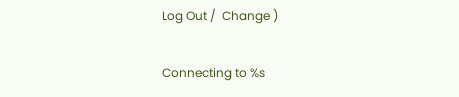Log Out /  Change )

Connecting to %s